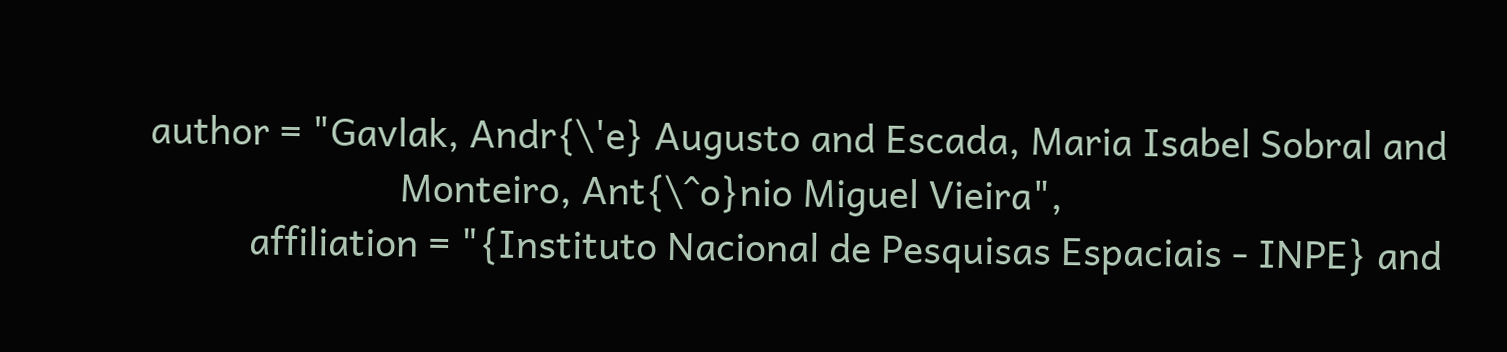author = "Gavlak, Andr{\'e} Augusto and Escada, Maria Isabel Sobral and
                         Monteiro, Ant{\^o}nio Miguel Vieira",
          affiliation = "{Instituto Nacional de Pesquisas Espaciais - INPE} and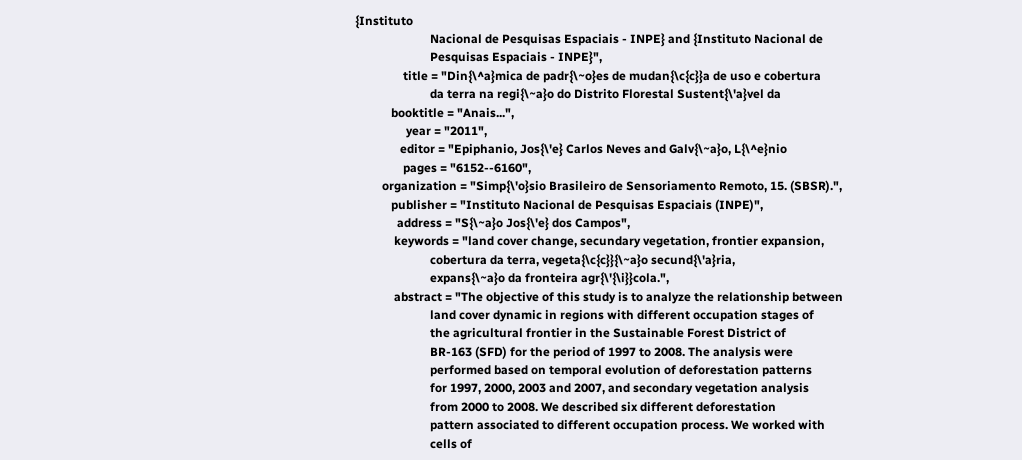{Instituto
                         Nacional de Pesquisas Espaciais - INPE} and {Instituto Nacional de
                         Pesquisas Espaciais - INPE}",
                title = "Din{\^a}mica de padr{\~o}es de mudan{\c{c}}a de uso e cobertura
                         da terra na regi{\~a}o do Distrito Florestal Sustent{\'a}vel da
            booktitle = "Anais...",
                 year = "2011",
               editor = "Epiphanio, Jos{\'e} Carlos Neves and Galv{\~a}o, L{\^e}nio
                pages = "6152--6160",
         organization = "Simp{\'o}sio Brasileiro de Sensoriamento Remoto, 15. (SBSR).",
            publisher = "Instituto Nacional de Pesquisas Espaciais (INPE)",
              address = "S{\~a}o Jos{\'e} dos Campos",
             keywords = "land cover change, secundary vegetation, frontier expansion,
                         cobertura da terra, vegeta{\c{c}}{\~a}o secund{\'a}ria,
                         expans{\~a}o da fronteira agr{\'{\i}}cola.",
             abstract = "The objective of this study is to analyze the relationship between
                         land cover dynamic in regions with different occupation stages of
                         the agricultural frontier in the Sustainable Forest District of
                         BR-163 (SFD) for the period of 1997 to 2008. The analysis were
                         performed based on temporal evolution of deforestation patterns
                         for 1997, 2000, 2003 and 2007, and secondary vegetation analysis
                         from 2000 to 2008. We described six different deforestation
                         pattern associated to different occupation process. We worked with
                         cells of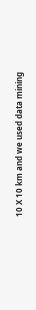10 X 10 km and we used data mining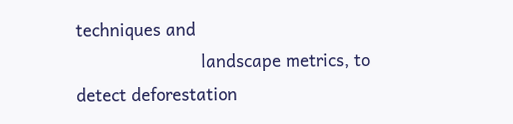techniques and
                         landscape metrics, to detect deforestation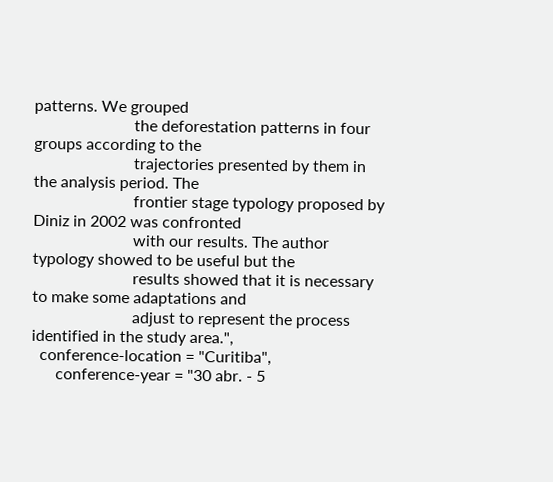patterns. We grouped
                         the deforestation patterns in four groups according to the
                         trajectories presented by them in the analysis period. The
                         frontier stage typology proposed by Diniz in 2002 was confronted
                         with our results. The author typology showed to be useful but the
                         results showed that it is necessary to make some adaptations and
                         adjust to represent the process identified in the study area.",
  conference-location = "Curitiba",
      conference-year = "30 abr. - 5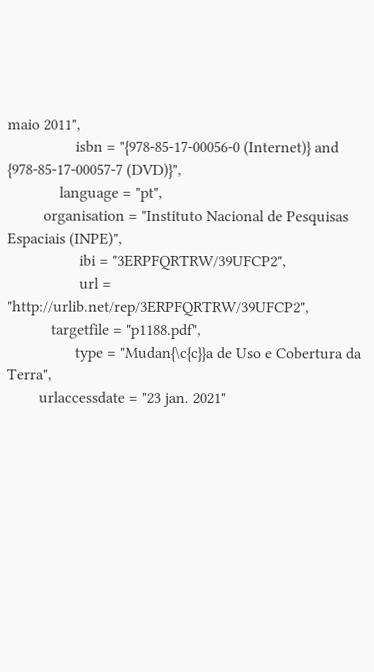maio 2011",
                 isbn = "{978-85-17-00056-0 (Internet)} and {978-85-17-00057-7 (DVD)}",
             language = "pt",
         organisation = "Instituto Nacional de Pesquisas Espaciais (INPE)",
                  ibi = "3ERPFQRTRW/39UFCP2",
                  url = "http://urlib.net/rep/3ERPFQRTRW/39UFCP2",
           targetfile = "p1188.pdf",
                 type = "Mudan{\c{c}}a de Uso e Cobertura da Terra",
        urlaccessdate = "23 jan. 2021"